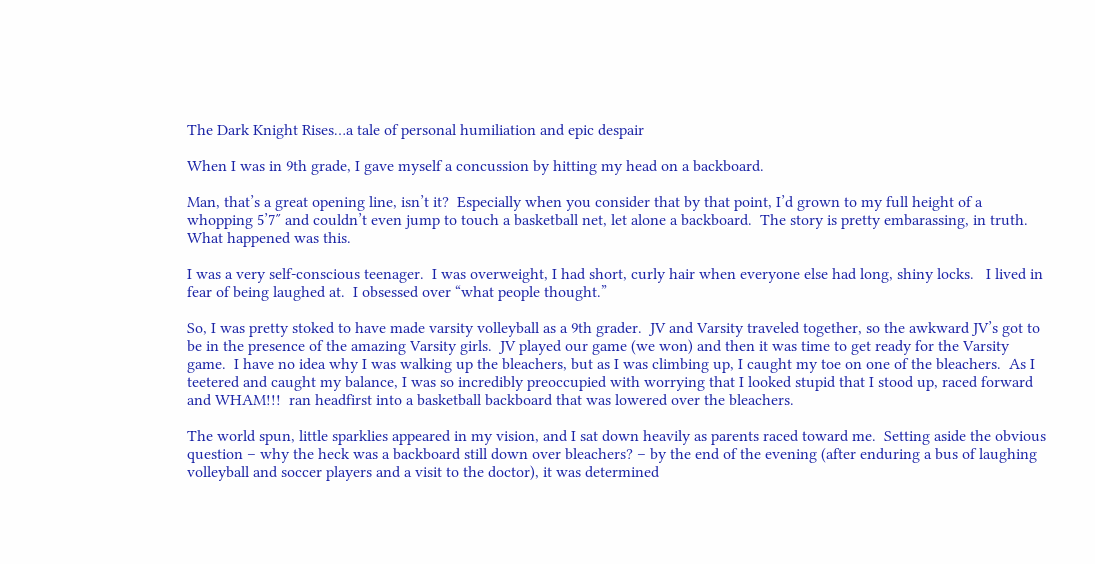The Dark Knight Rises…a tale of personal humiliation and epic despair

When I was in 9th grade, I gave myself a concussion by hitting my head on a backboard.

Man, that’s a great opening line, isn’t it?  Especially when you consider that by that point, I’d grown to my full height of a whopping 5’7″ and couldn’t even jump to touch a basketball net, let alone a backboard.  The story is pretty embarassing, in truth.  What happened was this.

I was a very self-conscious teenager.  I was overweight, I had short, curly hair when everyone else had long, shiny locks.   I lived in fear of being laughed at.  I obsessed over “what people thought.”

So, I was pretty stoked to have made varsity volleyball as a 9th grader.  JV and Varsity traveled together, so the awkward JV’s got to be in the presence of the amazing Varsity girls.  JV played our game (we won) and then it was time to get ready for the Varsity game.  I have no idea why I was walking up the bleachers, but as I was climbing up, I caught my toe on one of the bleachers.  As I teetered and caught my balance, I was so incredibly preoccupied with worrying that I looked stupid that I stood up, raced forward and WHAM!!!  ran headfirst into a basketball backboard that was lowered over the bleachers.

The world spun, little sparklies appeared in my vision, and I sat down heavily as parents raced toward me.  Setting aside the obvious question – why the heck was a backboard still down over bleachers? – by the end of the evening (after enduring a bus of laughing volleyball and soccer players and a visit to the doctor), it was determined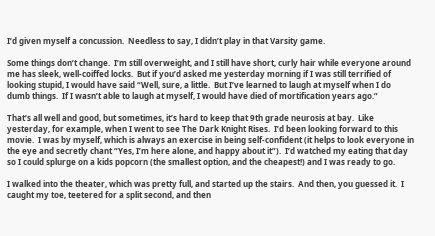I’d given myself a concussion.  Needless to say, I didn’t play in that Varsity game.

Some things don’t change.  I’m still overweight, and I still have short, curly hair while everyone around me has sleek, well-coiffed locks.  But if you’d asked me yesterday morning if I was still terrified of looking stupid, I would have said “Well, sure, a little.  But I’ve learned to laugh at myself when I do dumb things.  If I wasn’t able to laugh at myself, I would have died of mortification years ago.”

That’s all well and good, but sometimes, it’s hard to keep that 9th grade neurosis at bay.  Like yesterday, for example, when I went to see The Dark Knight Rises.  I’d been looking forward to this movie.  I was by myself, which is always an exercise in being self-confident (it helps to look everyone in the eye and secretly chant “Yes, I’m here alone, and happy about it”).  I’d watched my eating that day so I could splurge on a kids popcorn (the smallest option, and the cheapest!) and I was ready to go.

I walked into the theater, which was pretty full, and started up the stairs.  And then, you guessed it.  I caught my toe, teetered for a split second, and then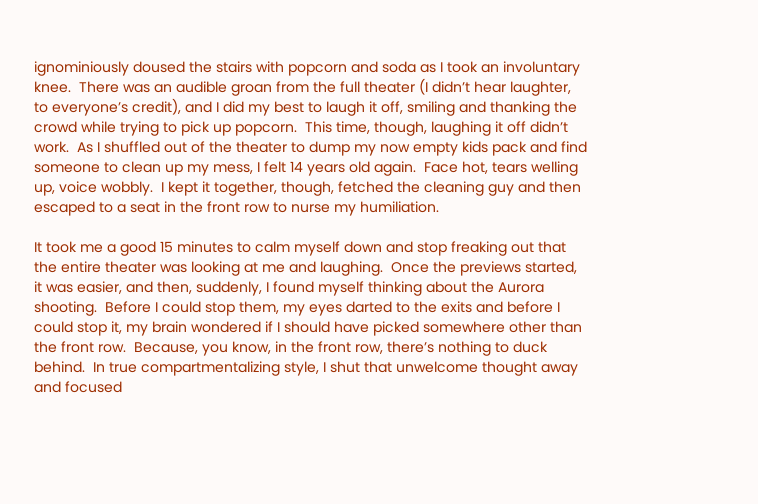ignominiously doused the stairs with popcorn and soda as I took an involuntary knee.  There was an audible groan from the full theater (I didn’t hear laughter, to everyone’s credit), and I did my best to laugh it off, smiling and thanking the crowd while trying to pick up popcorn.  This time, though, laughing it off didn’t work.  As I shuffled out of the theater to dump my now empty kids pack and find someone to clean up my mess, I felt 14 years old again.  Face hot, tears welling up, voice wobbly.  I kept it together, though, fetched the cleaning guy and then escaped to a seat in the front row to nurse my humiliation.

It took me a good 15 minutes to calm myself down and stop freaking out that the entire theater was looking at me and laughing.  Once the previews started, it was easier, and then, suddenly, I found myself thinking about the Aurora shooting.  Before I could stop them, my eyes darted to the exits and before I could stop it, my brain wondered if I should have picked somewhere other than the front row.  Because, you know, in the front row, there’s nothing to duck behind.  In true compartmentalizing style, I shut that unwelcome thought away and focused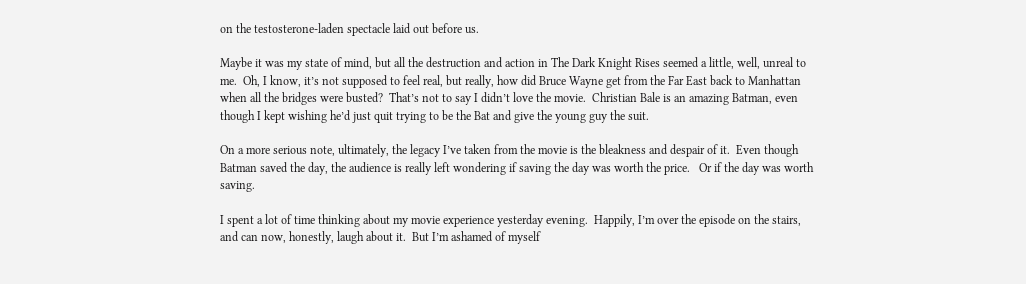on the testosterone-laden spectacle laid out before us.

Maybe it was my state of mind, but all the destruction and action in The Dark Knight Rises seemed a little, well, unreal to me.  Oh, I know, it’s not supposed to feel real, but really, how did Bruce Wayne get from the Far East back to Manhattan when all the bridges were busted?  That’s not to say I didn’t love the movie.  Christian Bale is an amazing Batman, even though I kept wishing he’d just quit trying to be the Bat and give the young guy the suit.

On a more serious note, ultimately, the legacy I’ve taken from the movie is the bleakness and despair of it.  Even though Batman saved the day, the audience is really left wondering if saving the day was worth the price.   Or if the day was worth saving.

I spent a lot of time thinking about my movie experience yesterday evening.  Happily, I’m over the episode on the stairs, and can now, honestly, laugh about it.  But I’m ashamed of myself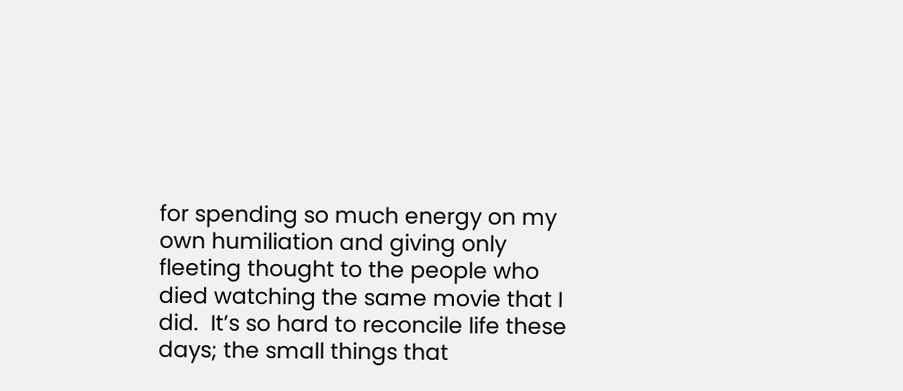for spending so much energy on my own humiliation and giving only fleeting thought to the people who died watching the same movie that I did.  It’s so hard to reconcile life these days; the small things that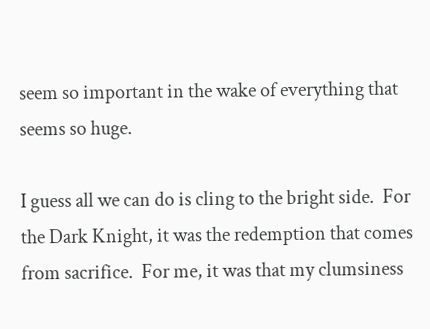seem so important in the wake of everything that seems so huge.

I guess all we can do is cling to the bright side.  For the Dark Knight, it was the redemption that comes from sacrifice.  For me, it was that my clumsiness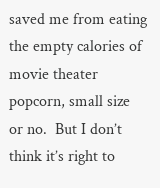saved me from eating the empty calories of movie theater popcorn, small size or no.  But I don’t think it’s right to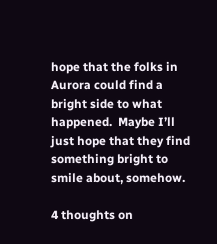hope that the folks in Aurora could find a bright side to what happened.  Maybe I’ll just hope that they find something bright to smile about, somehow.

4 thoughts on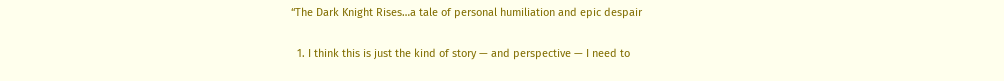“The Dark Knight Rises…a tale of personal humiliation and epic despair

  1. I think this is just the kind of story — and perspective — I need to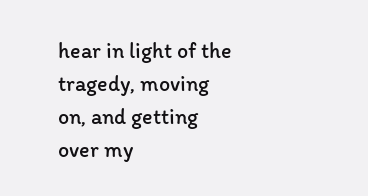hear in light of the tragedy, moving on, and getting over my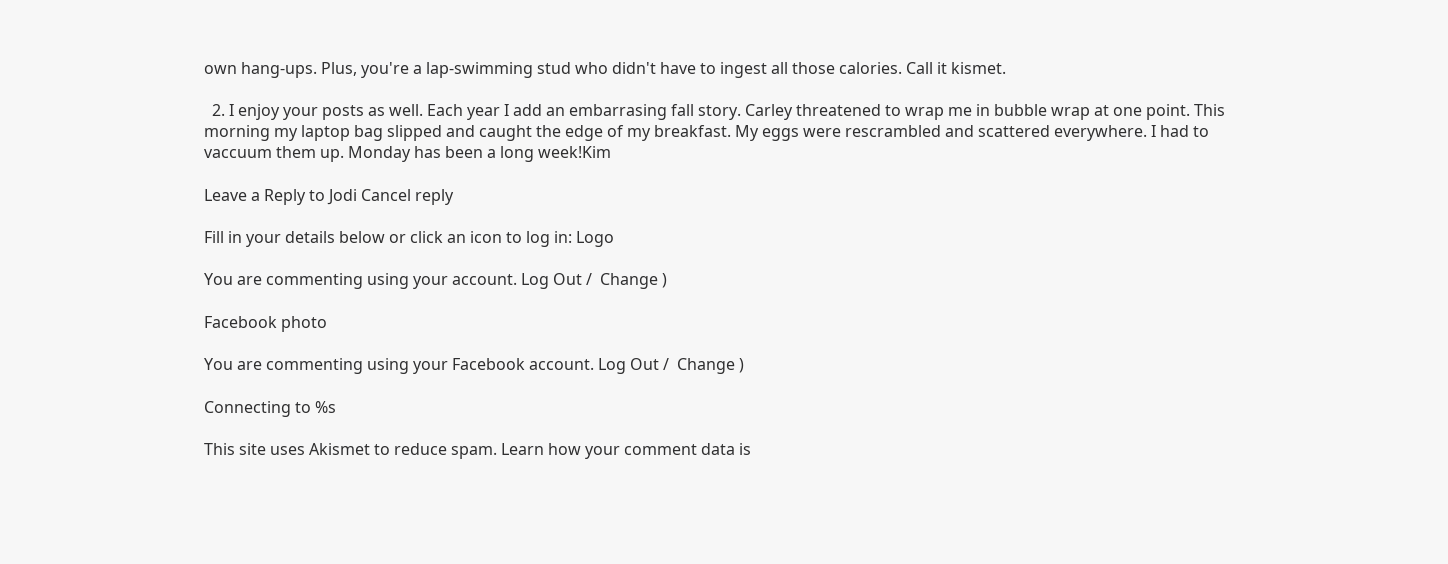own hang-ups. Plus, you're a lap-swimming stud who didn't have to ingest all those calories. Call it kismet.

  2. I enjoy your posts as well. Each year I add an embarrasing fall story. Carley threatened to wrap me in bubble wrap at one point. This morning my laptop bag slipped and caught the edge of my breakfast. My eggs were rescrambled and scattered everywhere. I had to vaccuum them up. Monday has been a long week!Kim

Leave a Reply to Jodi Cancel reply

Fill in your details below or click an icon to log in: Logo

You are commenting using your account. Log Out /  Change )

Facebook photo

You are commenting using your Facebook account. Log Out /  Change )

Connecting to %s

This site uses Akismet to reduce spam. Learn how your comment data is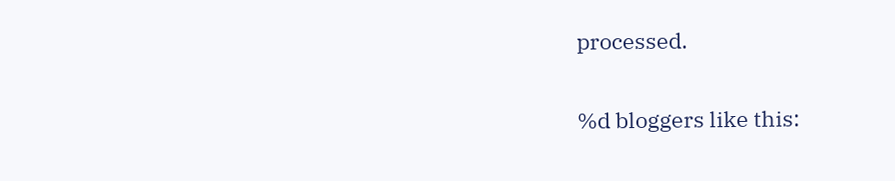processed.

%d bloggers like this: